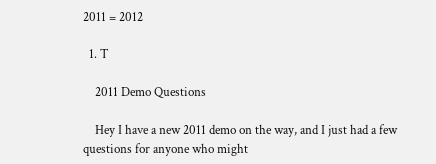2011 = 2012

  1. T

    2011 Demo Questions

    Hey I have a new 2011 demo on the way, and I just had a few questions for anyone who might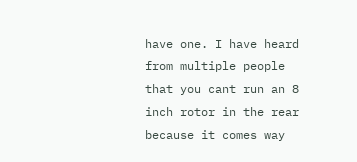have one. I have heard from multiple people that you cant run an 8 inch rotor in the rear because it comes way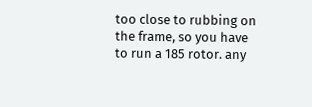too close to rubbing on the frame, so you have to run a 185 rotor. any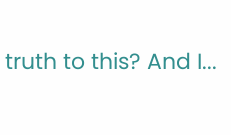truth to this? And I...